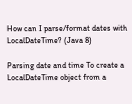How can I parse/format dates with LocalDateTime? (Java 8)

Parsing date and time To create a LocalDateTime object from a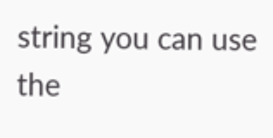string you can use the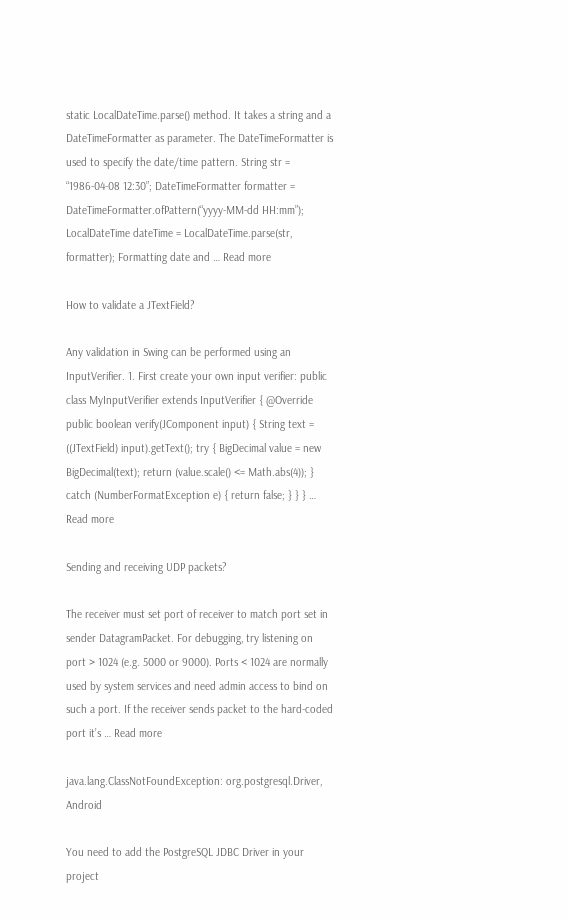static LocalDateTime.parse() method. It takes a string and a DateTimeFormatter as parameter. The DateTimeFormatter is used to specify the date/time pattern. String str = “1986-04-08 12:30”; DateTimeFormatter formatter = DateTimeFormatter.ofPattern(“yyyy-MM-dd HH:mm”); LocalDateTime dateTime = LocalDateTime.parse(str, formatter); Formatting date and … Read more

How to validate a JTextField?

Any validation in Swing can be performed using an InputVerifier. 1. First create your own input verifier: public class MyInputVerifier extends InputVerifier { @Override public boolean verify(JComponent input) { String text = ((JTextField) input).getText(); try { BigDecimal value = new BigDecimal(text); return (value.scale() <= Math.abs(4)); } catch (NumberFormatException e) { return false; } } } … Read more

Sending and receiving UDP packets?

The receiver must set port of receiver to match port set in sender DatagramPacket. For debugging, try listening on port > 1024 (e.g. 5000 or 9000). Ports < 1024 are normally used by system services and need admin access to bind on such a port. If the receiver sends packet to the hard-coded port it’s … Read more

java.lang.ClassNotFoundException: org.postgresql.Driver, Android

You need to add the PostgreSQL JDBC Driver in your project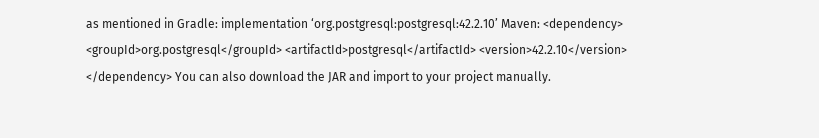as mentioned in Gradle: implementation ‘org.postgresql:postgresql:42.2.10’ Maven: <dependency> <groupId>org.postgresql</groupId> <artifactId>postgresql</artifactId> <version>42.2.10</version> </dependency> You can also download the JAR and import to your project manually.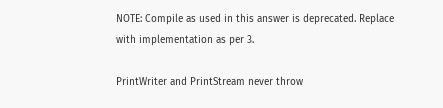NOTE: Compile as used in this answer is deprecated. Replace with implementation as per 3.

PrintWriter and PrintStream never throw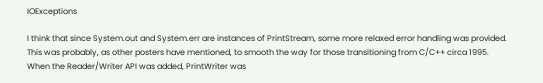IOExceptions

I think that since System.out and System.err are instances of PrintStream, some more relaxed error handling was provided. This was probably, as other posters have mentioned, to smooth the way for those transitioning from C/C++ circa 1995. When the Reader/Writer API was added, PrintWriter was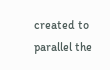created to parallel the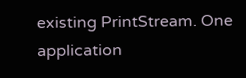existing PrintStream. One application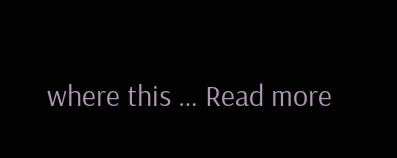where this … Read more